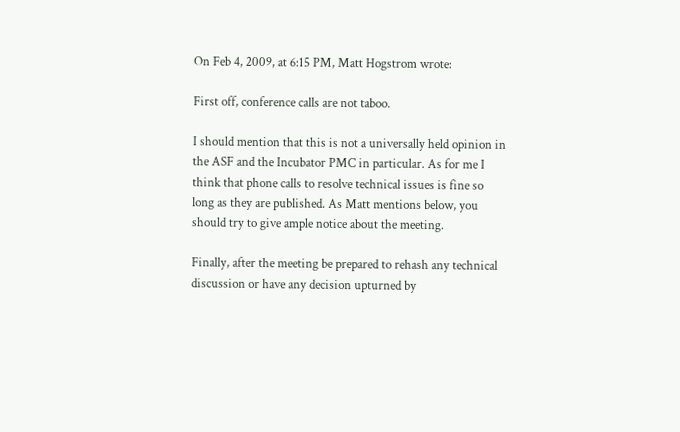On Feb 4, 2009, at 6:15 PM, Matt Hogstrom wrote:

First off, conference calls are not taboo.

I should mention that this is not a universally held opinion in the ASF and the Incubator PMC in particular. As for me I think that phone calls to resolve technical issues is fine so long as they are published. As Matt mentions below, you should try to give ample notice about the meeting.

Finally, after the meeting be prepared to rehash any technical discussion or have any decision upturned by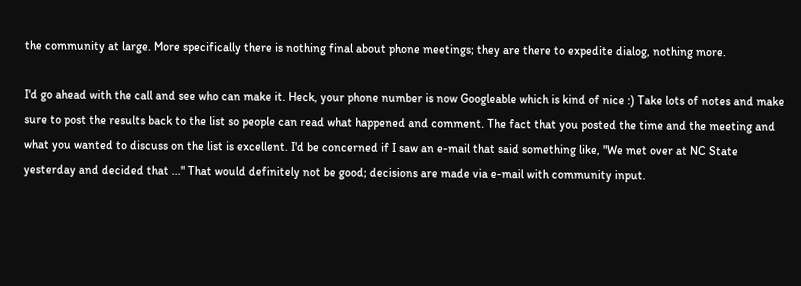the community at large. More specifically there is nothing final about phone meetings; they are there to expedite dialog, nothing more.

I'd go ahead with the call and see who can make it. Heck, your phone number is now Googleable which is kind of nice :) Take lots of notes and make sure to post the results back to the list so people can read what happened and comment. The fact that you posted the time and the meeting and what you wanted to discuss on the list is excellent. I'd be concerned if I saw an e-mail that said something like, "We met over at NC State yesterday and decided that ..." That would definitely not be good; decisions are made via e-mail with community input.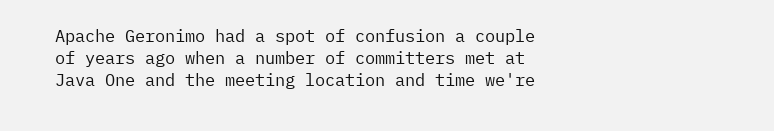Apache Geronimo had a spot of confusion a couple of years ago when a number of committers met at Java One and the meeting location and time we're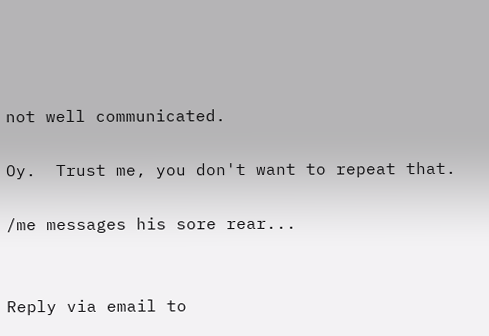not well communicated.

Oy.  Trust me, you don't want to repeat that.

/me messages his sore rear...


Reply via email to